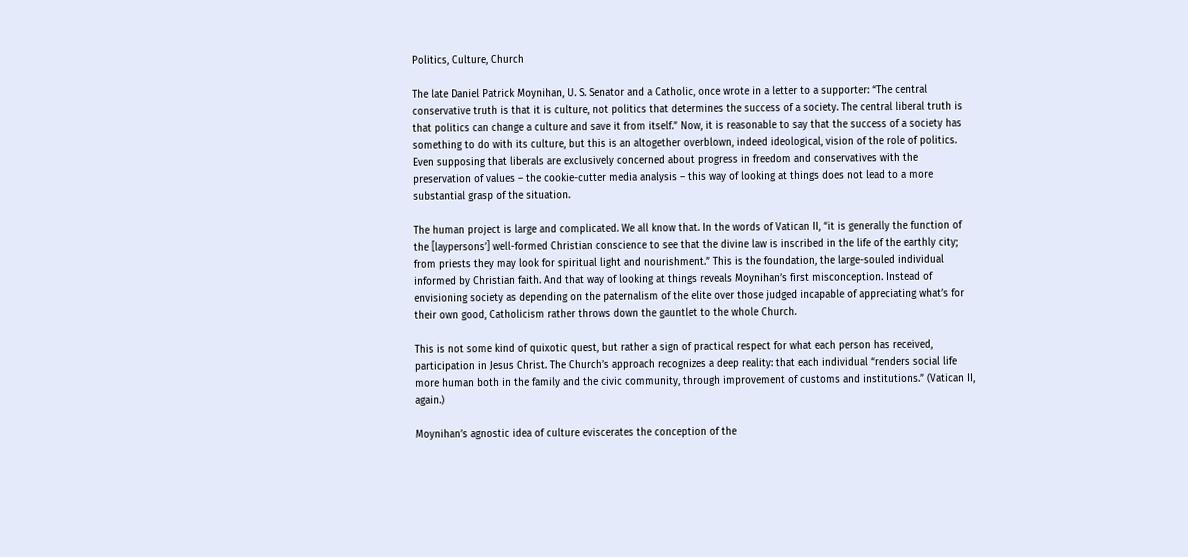Politics, Culture, Church

The late Daniel Patrick Moynihan, U. S. Senator and a Catholic, once wrote in a letter to a supporter: “The central conservative truth is that it is culture, not politics that determines the success of a society. The central liberal truth is that politics can change a culture and save it from itself.” Now, it is reasonable to say that the success of a society has something to do with its culture, but this is an altogether overblown, indeed ideological, vision of the role of politics. Even supposing that liberals are exclusively concerned about progress in freedom and conservatives with the preservation of values – the cookie-cutter media analysis – this way of looking at things does not lead to a more substantial grasp of the situation.

The human project is large and complicated. We all know that. In the words of Vatican II, “it is generally the function of the [laypersons’] well-formed Christian conscience to see that the divine law is inscribed in the life of the earthly city; from priests they may look for spiritual light and nourishment.” This is the foundation, the large-souled individual informed by Christian faith. And that way of looking at things reveals Moynihan’s first misconception. Instead of envisioning society as depending on the paternalism of the elite over those judged incapable of appreciating what’s for their own good, Catholicism rather throws down the gauntlet to the whole Church.

This is not some kind of quixotic quest, but rather a sign of practical respect for what each person has received, participation in Jesus Christ. The Church’s approach recognizes a deep reality: that each individual “renders social life more human both in the family and the civic community, through improvement of customs and institutions.” (Vatican II, again.)

Moynihan’s agnostic idea of culture eviscerates the conception of the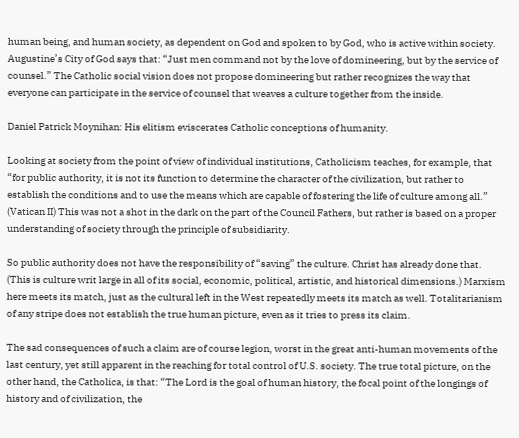human being, and human society, as dependent on God and spoken to by God, who is active within society. Augustine’s City of God says that: “Just men command not by the love of domineering, but by the service of counsel.” The Catholic social vision does not propose domineering but rather recognizes the way that everyone can participate in the service of counsel that weaves a culture together from the inside.

Daniel Patrick Moynihan: His elitism eviscerates Catholic conceptions of humanity.

Looking at society from the point of view of individual institutions, Catholicism teaches, for example, that “for public authority, it is not its function to determine the character of the civilization, but rather to establish the conditions and to use the means which are capable of fostering the life of culture among all.” (Vatican II) This was not a shot in the dark on the part of the Council Fathers, but rather is based on a proper understanding of society through the principle of subsidiarity.

So public authority does not have the responsibility of “saving” the culture. Christ has already done that. (This is culture writ large in all of its social, economic, political, artistic, and historical dimensions.) Marxism here meets its match, just as the cultural left in the West repeatedly meets its match as well. Totalitarianism of any stripe does not establish the true human picture, even as it tries to press its claim.

The sad consequences of such a claim are of course legion, worst in the great anti-human movements of the last century, yet still apparent in the reaching for total control of U.S. society. The true total picture, on the other hand, the Catholica, is that: “The Lord is the goal of human history, the focal point of the longings of history and of civilization, the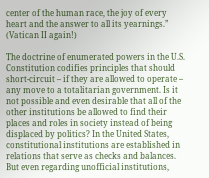center of the human race, the joy of every heart and the answer to all its yearnings.” (Vatican II again!)

The doctrine of enumerated powers in the U.S. Constitution codifies principles that should short-circuit – if they are allowed to operate – any move to a totalitarian government. Is it not possible and even desirable that all of the other institutions be allowed to find their places and roles in society instead of being displaced by politics? In the United States, constitutional institutions are established in relations that serve as checks and balances. But even regarding unofficial institutions,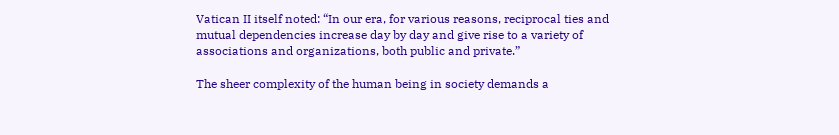Vatican II itself noted: “In our era, for various reasons, reciprocal ties and mutual dependencies increase day by day and give rise to a variety of associations and organizations, both public and private.”

The sheer complexity of the human being in society demands a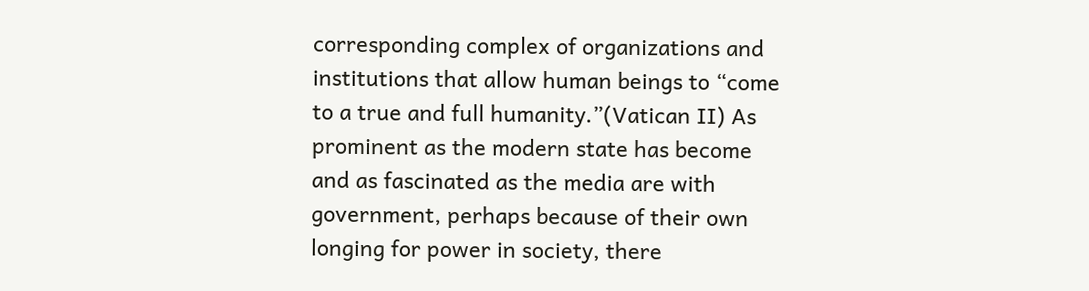corresponding complex of organizations and institutions that allow human beings to “come to a true and full humanity.”(Vatican II) As prominent as the modern state has become and as fascinated as the media are with government, perhaps because of their own longing for power in society, there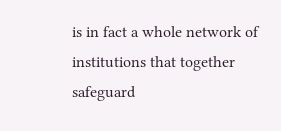is in fact a whole network of institutions that together safeguard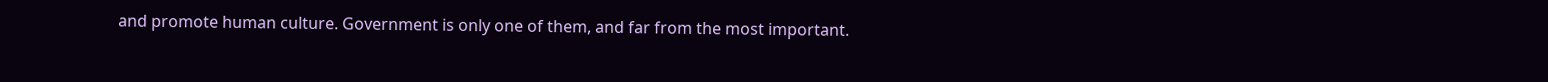and promote human culture. Government is only one of them, and far from the most important.